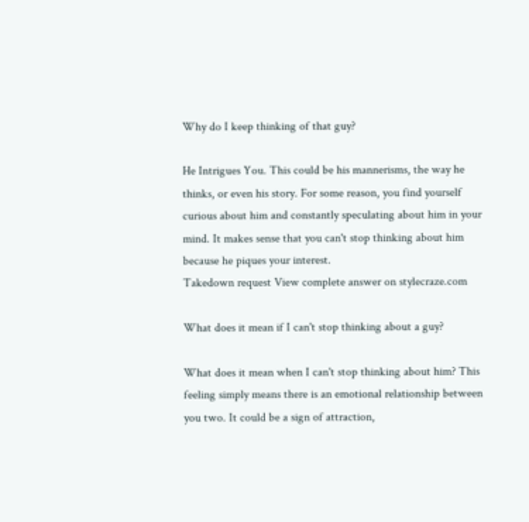Why do I keep thinking of that guy?

He Intrigues You. This could be his mannerisms, the way he thinks, or even his story. For some reason, you find yourself curious about him and constantly speculating about him in your mind. It makes sense that you can't stop thinking about him because he piques your interest.
Takedown request View complete answer on stylecraze.com

What does it mean if I can't stop thinking about a guy?

What does it mean when I can't stop thinking about him? This feeling simply means there is an emotional relationship between you two. It could be a sign of attraction,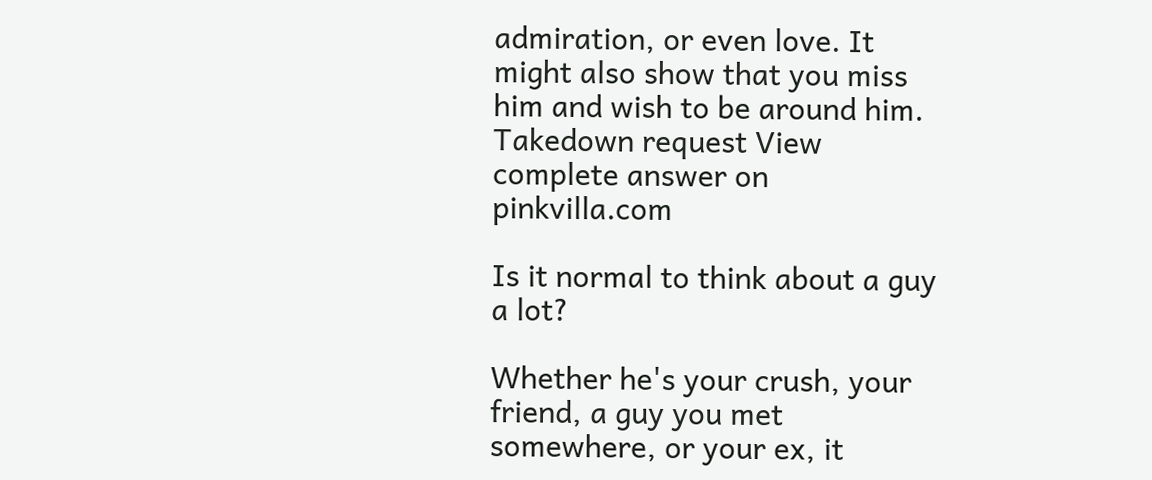admiration, or even love. It might also show that you miss him and wish to be around him.
Takedown request View complete answer on pinkvilla.com

Is it normal to think about a guy a lot?

Whether he's your crush, your friend, a guy you met somewhere, or your ex, it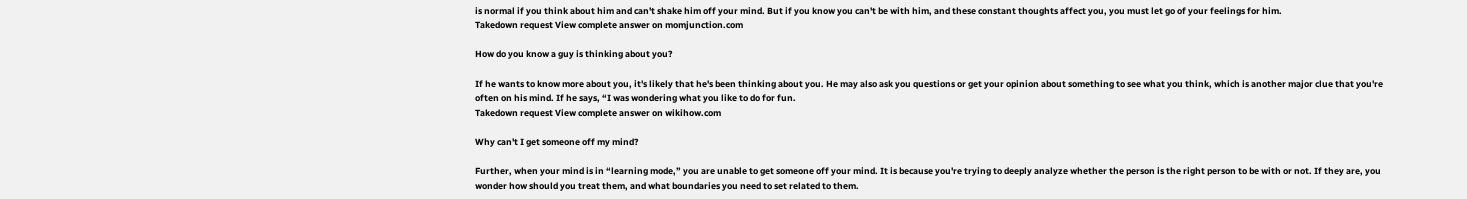is normal if you think about him and can't shake him off your mind. But if you know you can't be with him, and these constant thoughts affect you, you must let go of your feelings for him.
Takedown request View complete answer on momjunction.com

How do you know a guy is thinking about you?

If he wants to know more about you, it's likely that he's been thinking about you. He may also ask you questions or get your opinion about something to see what you think, which is another major clue that you're often on his mind. If he says, “I was wondering what you like to do for fun.
Takedown request View complete answer on wikihow.com

Why can't I get someone off my mind?

Further, when your mind is in “learning mode,” you are unable to get someone off your mind. It is because you're trying to deeply analyze whether the person is the right person to be with or not. If they are, you wonder how should you treat them, and what boundaries you need to set related to them.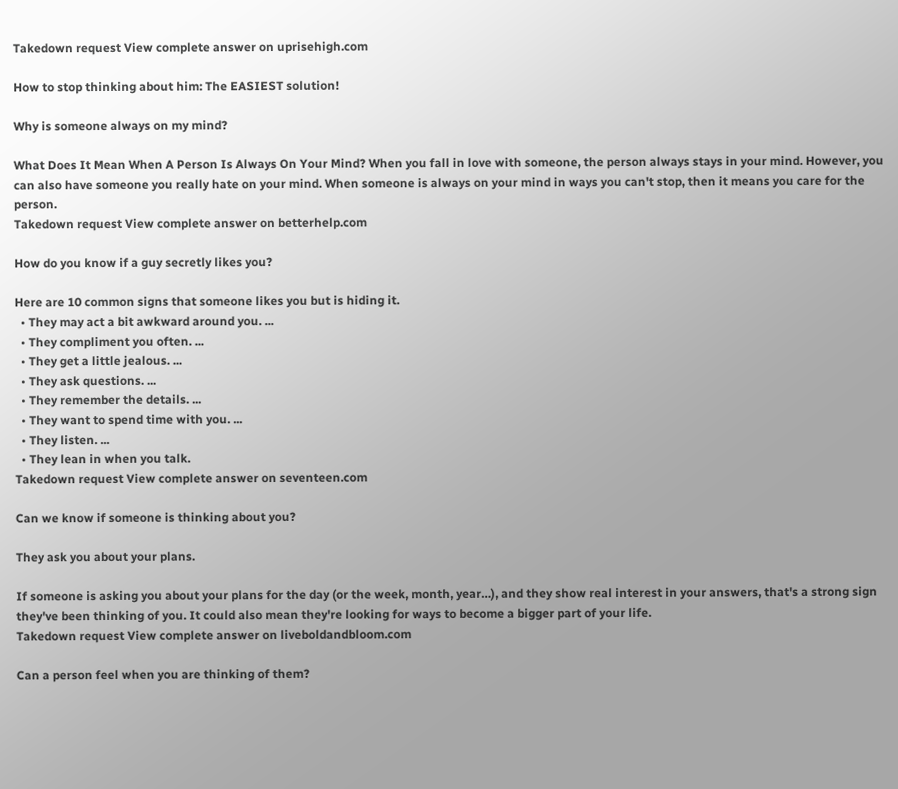Takedown request View complete answer on uprisehigh.com

How to stop thinking about him: The EASIEST solution!

Why is someone always on my mind?

What Does It Mean When A Person Is Always On Your Mind? When you fall in love with someone, the person always stays in your mind. However, you can also have someone you really hate on your mind. When someone is always on your mind in ways you can't stop, then it means you care for the person.
Takedown request View complete answer on betterhelp.com

How do you know if a guy secretly likes you?

Here are 10 common signs that someone likes you but is hiding it.
  • They may act a bit awkward around you. ...
  • They compliment you often. ...
  • They get a little jealous. ...
  • They ask questions. ...
  • They remember the details. ...
  • They want to spend time with you. ...
  • They listen. ...
  • They lean in when you talk.
Takedown request View complete answer on seventeen.com

Can we know if someone is thinking about you?

They ask you about your plans.

If someone is asking you about your plans for the day (or the week, month, year…), and they show real interest in your answers, that's a strong sign they've been thinking of you. It could also mean they're looking for ways to become a bigger part of your life.
Takedown request View complete answer on liveboldandbloom.com

Can a person feel when you are thinking of them?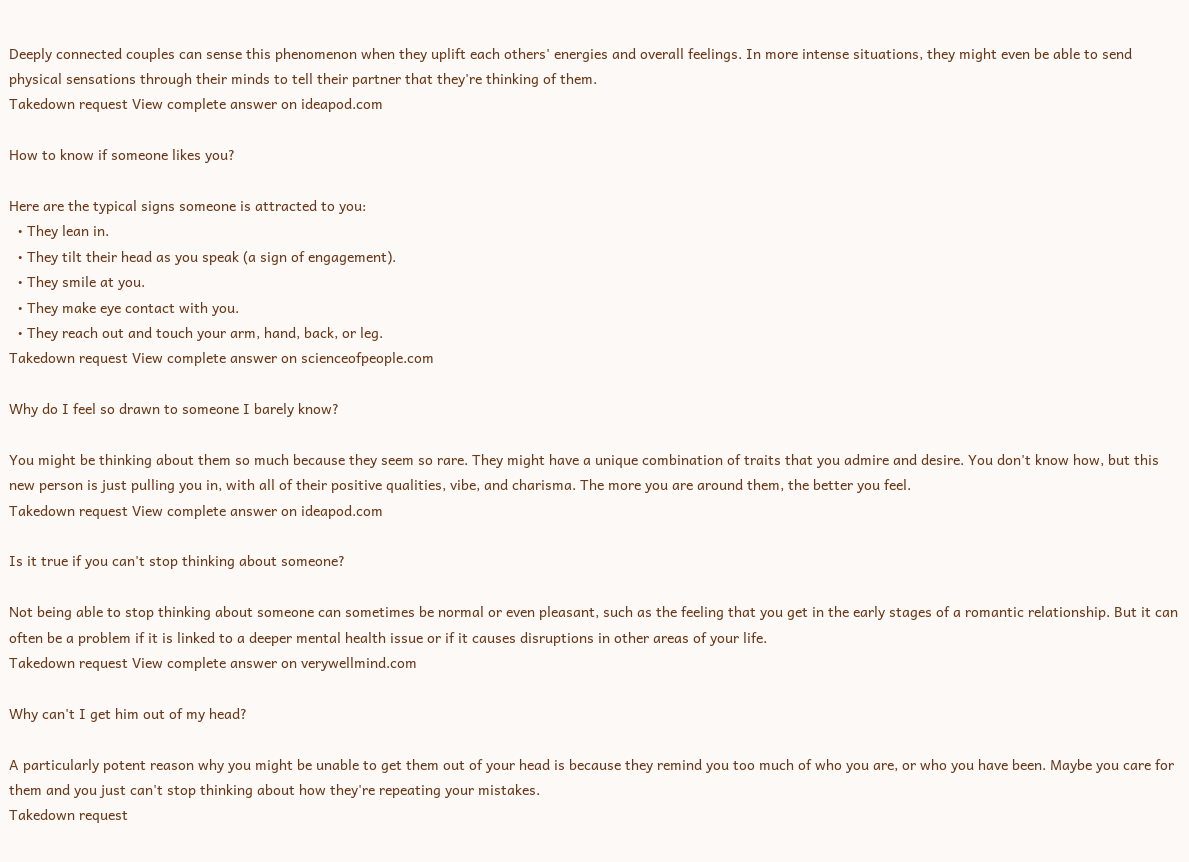Deeply connected couples can sense this phenomenon when they uplift each others' energies and overall feelings. In more intense situations, they might even be able to send physical sensations through their minds to tell their partner that they're thinking of them.
Takedown request View complete answer on ideapod.com

How to know if someone likes you?

Here are the typical signs someone is attracted to you:
  • They lean in.
  • They tilt their head as you speak (a sign of engagement).
  • They smile at you.
  • They make eye contact with you.
  • They reach out and touch your arm, hand, back, or leg.
Takedown request View complete answer on scienceofpeople.com

Why do I feel so drawn to someone I barely know?

You might be thinking about them so much because they seem so rare. They might have a unique combination of traits that you admire and desire. You don't know how, but this new person is just pulling you in, with all of their positive qualities, vibe, and charisma. The more you are around them, the better you feel.
Takedown request View complete answer on ideapod.com

Is it true if you can't stop thinking about someone?

Not being able to stop thinking about someone can sometimes be normal or even pleasant, such as the feeling that you get in the early stages of a romantic relationship. But it can often be a problem if it is linked to a deeper mental health issue or if it causes disruptions in other areas of your life.
Takedown request View complete answer on verywellmind.com

Why can't I get him out of my head?

A particularly potent reason why you might be unable to get them out of your head is because they remind you too much of who you are, or who you have been. Maybe you care for them and you just can't stop thinking about how they're repeating your mistakes.
Takedown request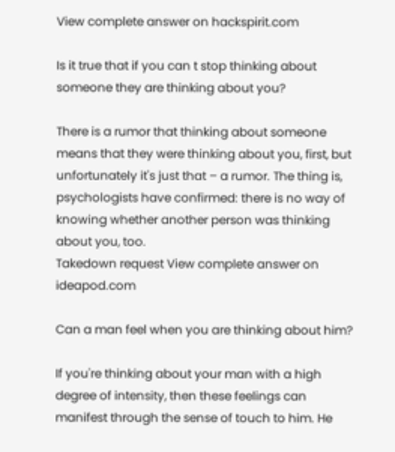View complete answer on hackspirit.com

Is it true that if you can t stop thinking about someone they are thinking about you?

There is a rumor that thinking about someone means that they were thinking about you, first, but unfortunately it's just that – a rumor. The thing is, psychologists have confirmed: there is no way of knowing whether another person was thinking about you, too.
Takedown request View complete answer on ideapod.com

Can a man feel when you are thinking about him?

If you're thinking about your man with a high degree of intensity, then these feelings can manifest through the sense of touch to him. He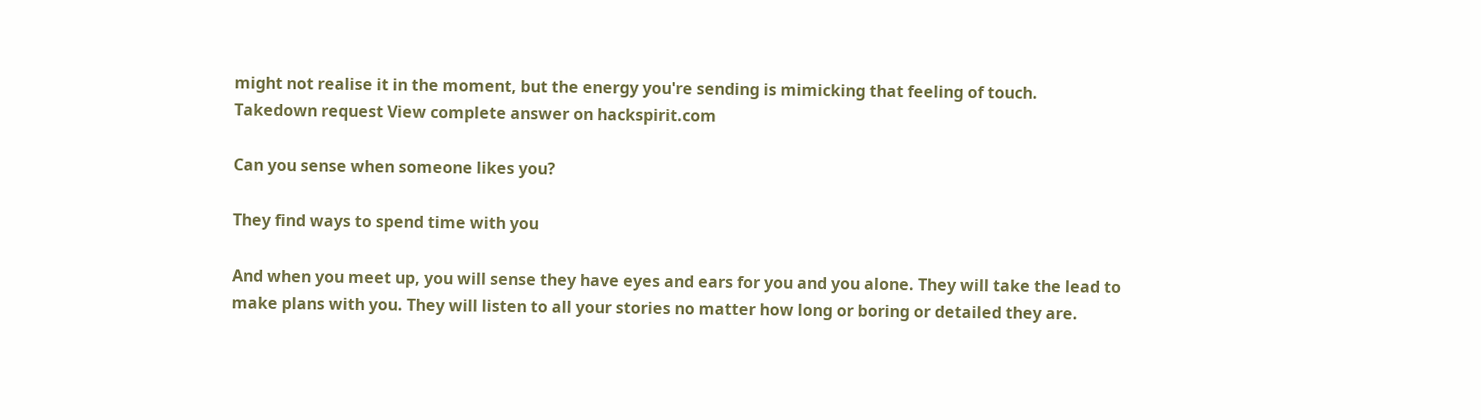might not realise it in the moment, but the energy you're sending is mimicking that feeling of touch.
Takedown request View complete answer on hackspirit.com

Can you sense when someone likes you?

They find ways to spend time with you

And when you meet up, you will sense they have eyes and ears for you and you alone. They will take the lead to make plans with you. They will listen to all your stories no matter how long or boring or detailed they are.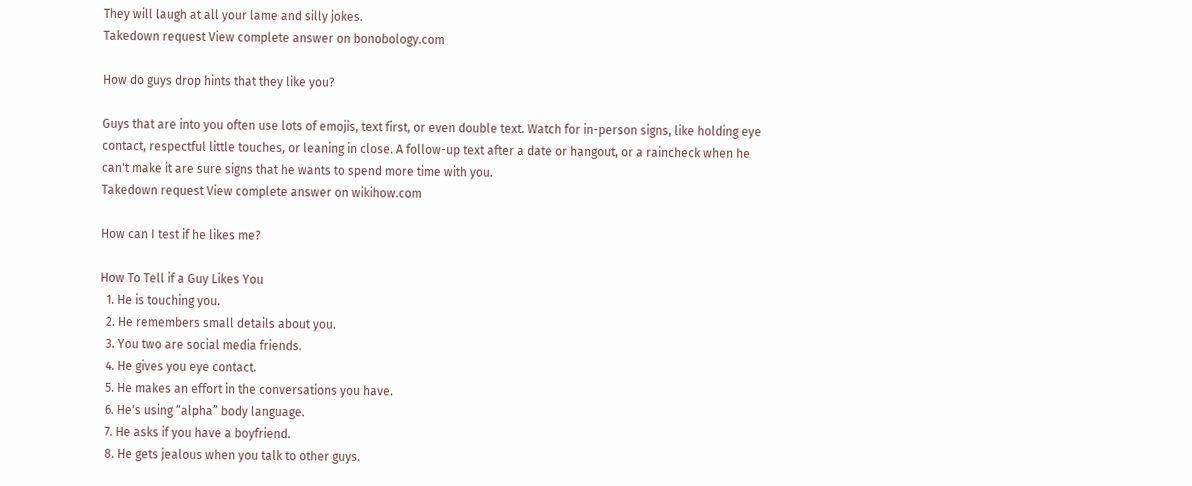They will laugh at all your lame and silly jokes.
Takedown request View complete answer on bonobology.com

How do guys drop hints that they like you?

Guys that are into you often use lots of emojis, text first, or even double text. Watch for in-person signs, like holding eye contact, respectful little touches, or leaning in close. A follow-up text after a date or hangout, or a raincheck when he can't make it are sure signs that he wants to spend more time with you.
Takedown request View complete answer on wikihow.com

How can I test if he likes me?

How To Tell if a Guy Likes You
  1. He is touching you.
  2. He remembers small details about you.
  3. You two are social media friends.
  4. He gives you eye contact.
  5. He makes an effort in the conversations you have.
  6. He's using “alpha” body language.
  7. He asks if you have a boyfriend.
  8. He gets jealous when you talk to other guys.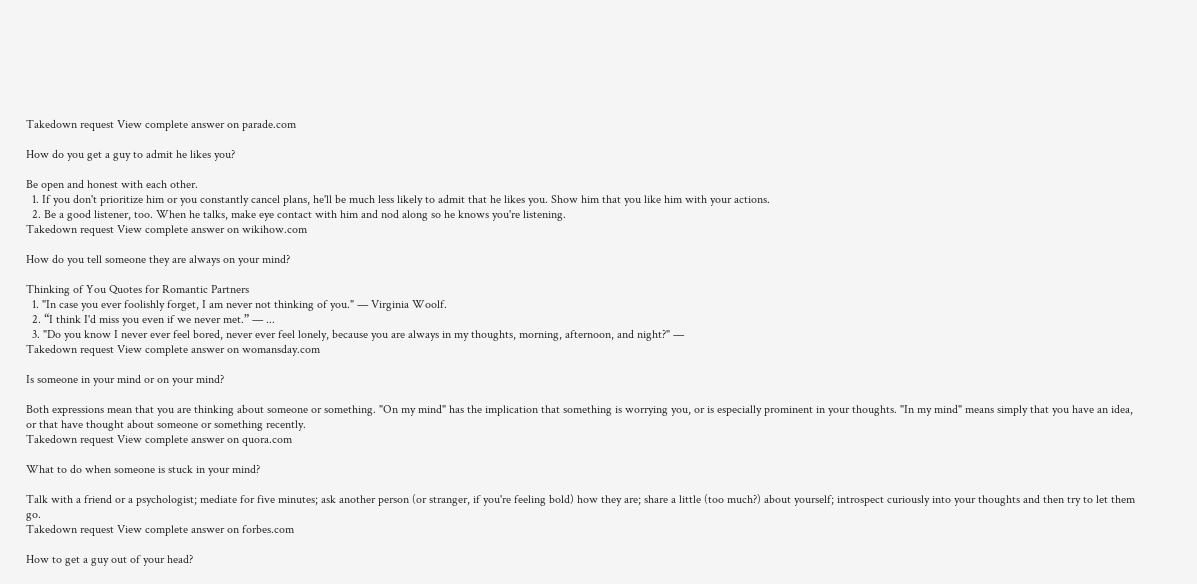Takedown request View complete answer on parade.com

How do you get a guy to admit he likes you?

Be open and honest with each other.
  1. If you don't prioritize him or you constantly cancel plans, he'll be much less likely to admit that he likes you. Show him that you like him with your actions.
  2. Be a good listener, too. When he talks, make eye contact with him and nod along so he knows you're listening.
Takedown request View complete answer on wikihow.com

How do you tell someone they are always on your mind?

Thinking of You Quotes for Romantic Partners
  1. "In case you ever foolishly forget, I am never not thinking of you." — Virginia Woolf.
  2. “I think I'd miss you even if we never met.” — ...
  3. "Do you know I never ever feel bored, never ever feel lonely, because you are always in my thoughts, morning, afternoon, and night?" —
Takedown request View complete answer on womansday.com

Is someone in your mind or on your mind?

Both expressions mean that you are thinking about someone or something. "On my mind" has the implication that something is worrying you, or is especially prominent in your thoughts. "In my mind" means simply that you have an idea, or that have thought about someone or something recently.
Takedown request View complete answer on quora.com

What to do when someone is stuck in your mind?

Talk with a friend or a psychologist; mediate for five minutes; ask another person (or stranger, if you're feeling bold) how they are; share a little (too much?) about yourself; introspect curiously into your thoughts and then try to let them go.
Takedown request View complete answer on forbes.com

How to get a guy out of your head?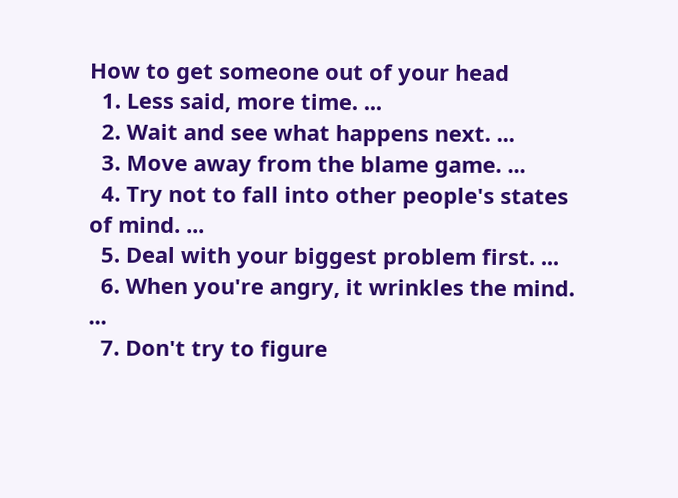How to get someone out of your head
  1. Less said, more time. ...
  2. Wait and see what happens next. ...
  3. Move away from the blame game. ...
  4. Try not to fall into other people's states of mind. ...
  5. Deal with your biggest problem first. ...
  6. When you're angry, it wrinkles the mind. ...
  7. Don't try to figure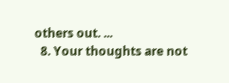others out. ...
  8. Your thoughts are not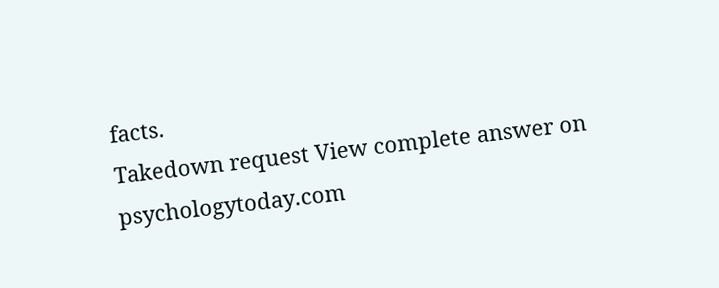facts.
Takedown request View complete answer on psychologytoday.com